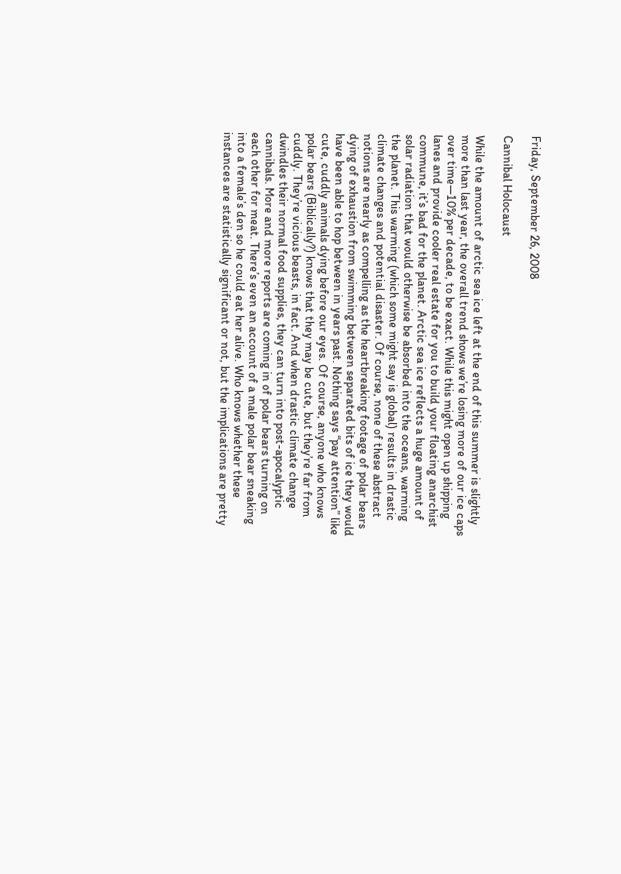Friday, September 26, 2008

Cannibal Holocaust

While the amount of arctic sea ice left at the end of this summer is slightly more than last year, the overall trend shows we’re losing more of our ice caps over time—10% per decade, to be exact. While this might open up shipping lanes and provide cooler real estate for you to build your floating anarchist commune, it’s bad for the planet. Arctic sea ice reflects a huge amount of solar radiation that would otherwise be absorbed into the oceans, warming the planet. This warming (which some might say is global) results in drastic climate changes and potential disaster. Of course, none of these abstract notions are nearly as compelling as the heartbreaking footage of polar bears dying of exhaustion from swimming between separated bits of ice they would have been able to hop between in years past. Nothing says “pay attention” like cute, cuddly animals dying before our eyes. Of course, anyone who knows polar bears (Biblically?) knows that they may be cute, but they’re far from cuddly. They’re vicious beasts, in fact. And when drastic climate change dwindles their normal food supplies, they can turn into post-apocalyptic cannibals. More and more reports are coming in of polar bears turning on each other for meat. There’s even an account of a male polar bear sneaking into a female’s den so he could eat her alive. Who knows whether these instances are statistically significant or not, but the implications are pretty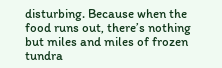disturbing. Because when the food runs out, there’s nothing but miles and miles of frozen tundra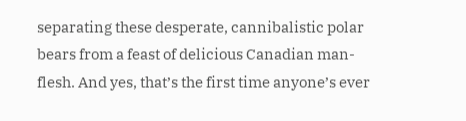separating these desperate, cannibalistic polar bears from a feast of delicious Canadian man-flesh. And yes, that’s the first time anyone’s ever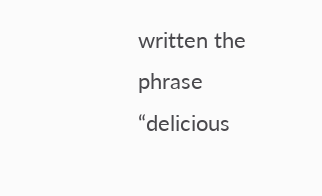written the phrase “delicious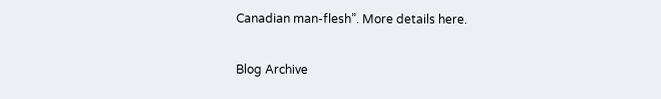Canadian man-flesh”. More details here.

Blog Archive